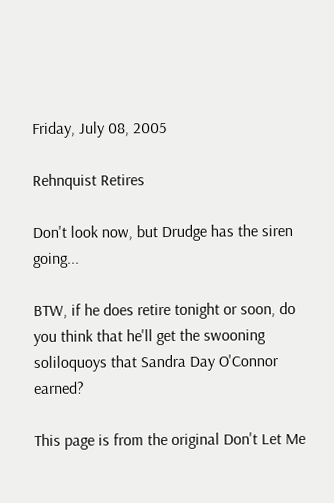Friday, July 08, 2005

Rehnquist Retires

Don't look now, but Drudge has the siren going...

BTW, if he does retire tonight or soon, do you think that he'll get the swooning soliloquoys that Sandra Day O'Connor earned?

This page is from the original Don't Let Me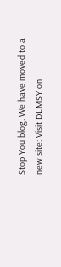Stop You blog. We have moved to a new site: Visit DLMSY on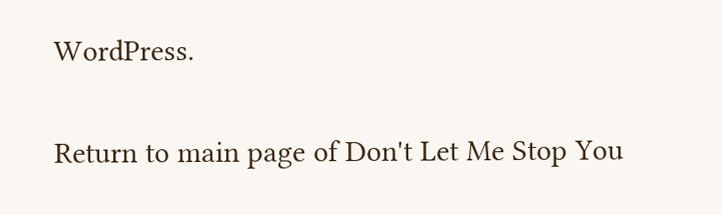WordPress.

Return to main page of Don't Let Me Stop You